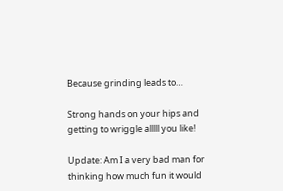Because grinding leads to…

Strong hands on your hips and getting to wriggle alllll you like!

Update: Am I a very bad man for thinking how much fun it would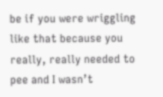be if you were wriggling like that because you really, really needed to pee and I wasn’t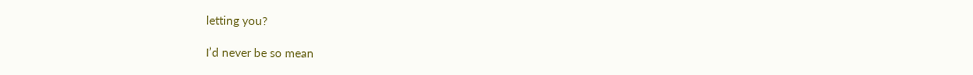letting you?

I’d never be so mean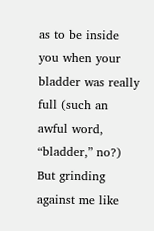as to be inside you when your bladder was really full (such an awful word, “bladder,” no?)  But grinding against me like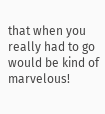that when you really had to go would be kind of marvelous!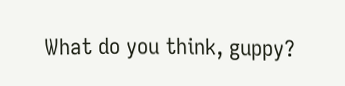What do you think, guppy?